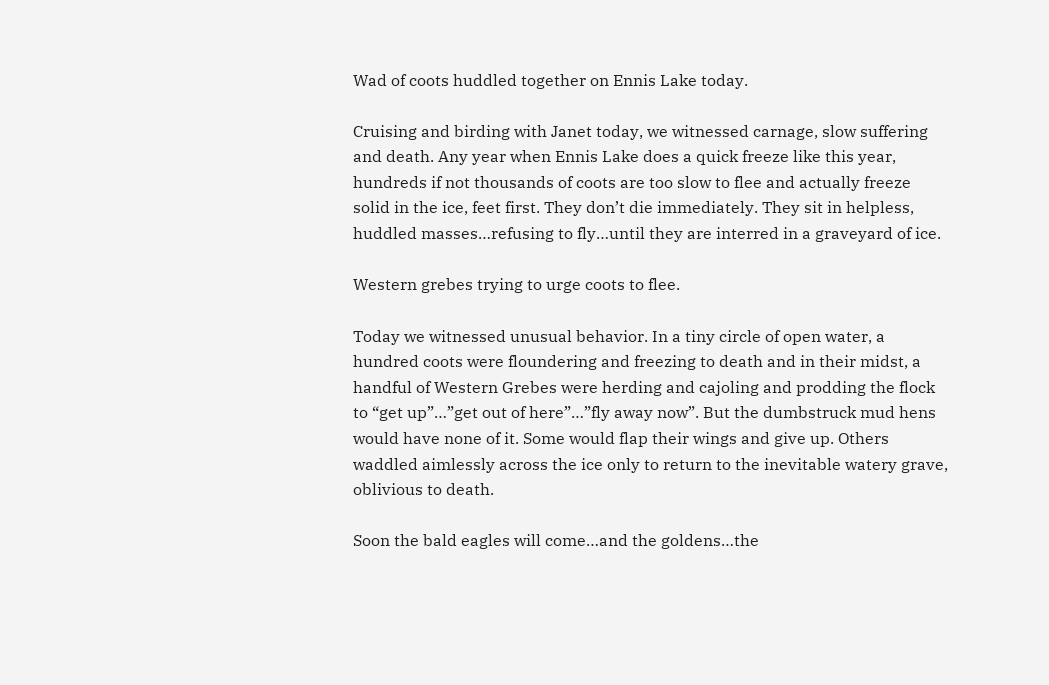Wad of coots huddled together on Ennis Lake today.

Cruising and birding with Janet today, we witnessed carnage, slow suffering and death. Any year when Ennis Lake does a quick freeze like this year, hundreds if not thousands of coots are too slow to flee and actually freeze solid in the ice, feet first. They don’t die immediately. They sit in helpless, huddled masses…refusing to fly…until they are interred in a graveyard of ice.

Western grebes trying to urge coots to flee.

Today we witnessed unusual behavior. In a tiny circle of open water, a hundred coots were floundering and freezing to death and in their midst, a handful of Western Grebes were herding and cajoling and prodding the flock to “get up”…”get out of here”…”fly away now”. But the dumbstruck mud hens would have none of it. Some would flap their wings and give up. Others waddled aimlessly across the ice only to return to the inevitable watery grave, oblivious to death.

Soon the bald eagles will come…and the goldens…the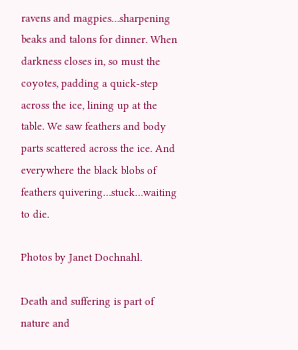ravens and magpies…sharpening beaks and talons for dinner. When darkness closes in, so must the coyotes, padding a quick-step across the ice, lining up at the table. We saw feathers and body parts scattered across the ice. And everywhere the black blobs of feathers quivering…stuck…waiting to die.

Photos by Janet Dochnahl.

Death and suffering is part of nature and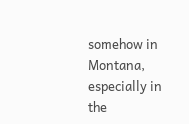somehow in Montana, especially in the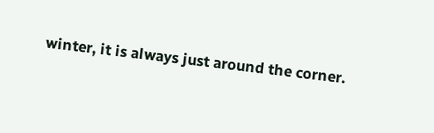winter, it is always just around the corner.